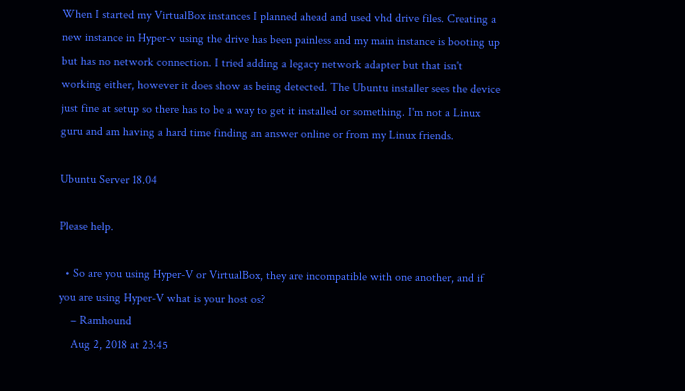When I started my VirtualBox instances I planned ahead and used vhd drive files. Creating a new instance in Hyper-v using the drive has been painless and my main instance is booting up but has no network connection. I tried adding a legacy network adapter but that isn't working either, however it does show as being detected. The Ubuntu installer sees the device just fine at setup so there has to be a way to get it installed or something. I'm not a Linux guru and am having a hard time finding an answer online or from my Linux friends.

Ubuntu Server 18.04

Please help.

  • So are you using Hyper-V or VirtualBox, they are incompatible with one another, and if you are using Hyper-V what is your host os?
    – Ramhound
    Aug 2, 2018 at 23:45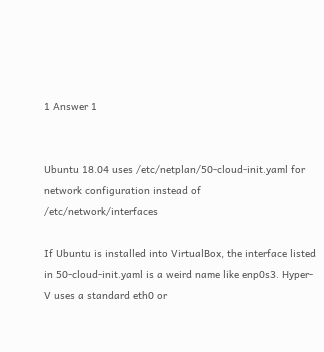1 Answer 1


Ubuntu 18.04 uses /etc/netplan/50-cloud-init.yaml for network configuration instead of /etc/network/interfaces

If Ubuntu is installed into VirtualBox, the interface listed in 50-cloud-init.yaml is a weird name like enp0s3. Hyper-V uses a standard eth0 or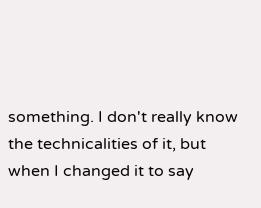something. I don't really know the technicalities of it, but when I changed it to say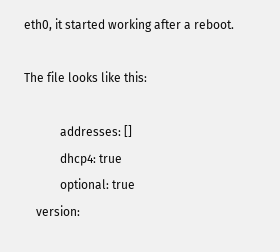eth0, it started working after a reboot.

The file looks like this:

            addresses: []
            dhcp4: true
            optional: true
    version: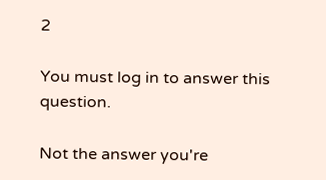2

You must log in to answer this question.

Not the answer you're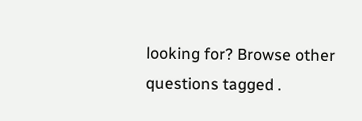looking for? Browse other questions tagged .